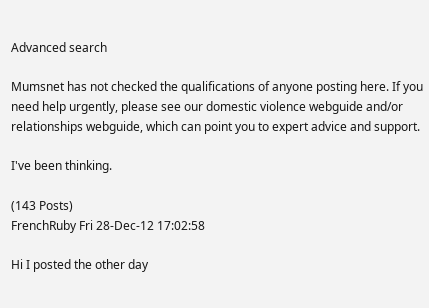Advanced search

Mumsnet has not checked the qualifications of anyone posting here. If you need help urgently, please see our domestic violence webguide and/or relationships webguide, which can point you to expert advice and support.

I've been thinking.

(143 Posts)
FrenchRuby Fri 28-Dec-12 17:02:58

Hi I posted the other day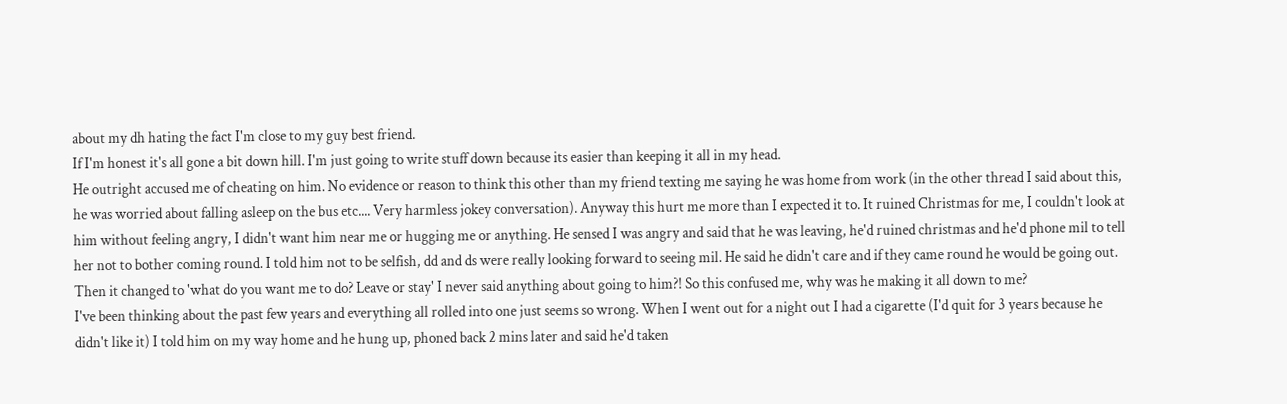about my dh hating the fact I'm close to my guy best friend.
If I'm honest it's all gone a bit down hill. I'm just going to write stuff down because its easier than keeping it all in my head.
He outright accused me of cheating on him. No evidence or reason to think this other than my friend texting me saying he was home from work (in the other thread I said about this, he was worried about falling asleep on the bus etc.... Very harmless jokey conversation). Anyway this hurt me more than I expected it to. It ruined Christmas for me, I couldn't look at him without feeling angry, I didn't want him near me or hugging me or anything. He sensed I was angry and said that he was leaving, he'd ruined christmas and he'd phone mil to tell her not to bother coming round. I told him not to be selfish, dd and ds were really looking forward to seeing mil. He said he didn't care and if they came round he would be going out. Then it changed to 'what do you want me to do? Leave or stay' I never said anything about going to him?! So this confused me, why was he making it all down to me?
I've been thinking about the past few years and everything all rolled into one just seems so wrong. When I went out for a night out I had a cigarette (I'd quit for 3 years because he didn't like it) I told him on my way home and he hung up, phoned back 2 mins later and said he'd taken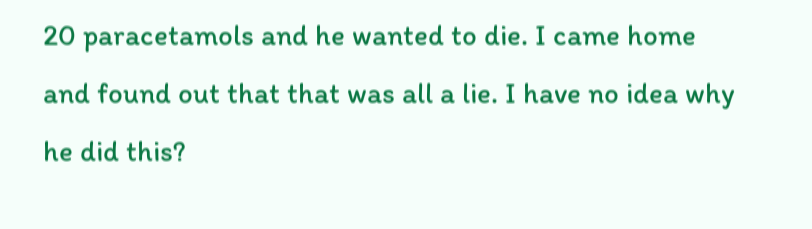20 paracetamols and he wanted to die. I came home and found out that that was all a lie. I have no idea why he did this?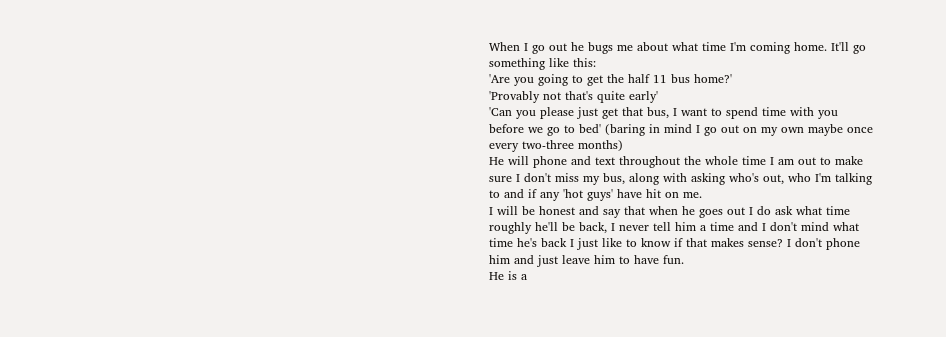When I go out he bugs me about what time I'm coming home. It'll go something like this:
'Are you going to get the half 11 bus home?'
'Provably not that's quite early'
'Can you please just get that bus, I want to spend time with you before we go to bed' (baring in mind I go out on my own maybe once every two-three months)
He will phone and text throughout the whole time I am out to make sure I don't miss my bus, along with asking who's out, who I'm talking to and if any 'hot guys' have hit on me.
I will be honest and say that when he goes out I do ask what time roughly he'll be back, I never tell him a time and I don't mind what time he's back I just like to know if that makes sense? I don't phone him and just leave him to have fun.
He is a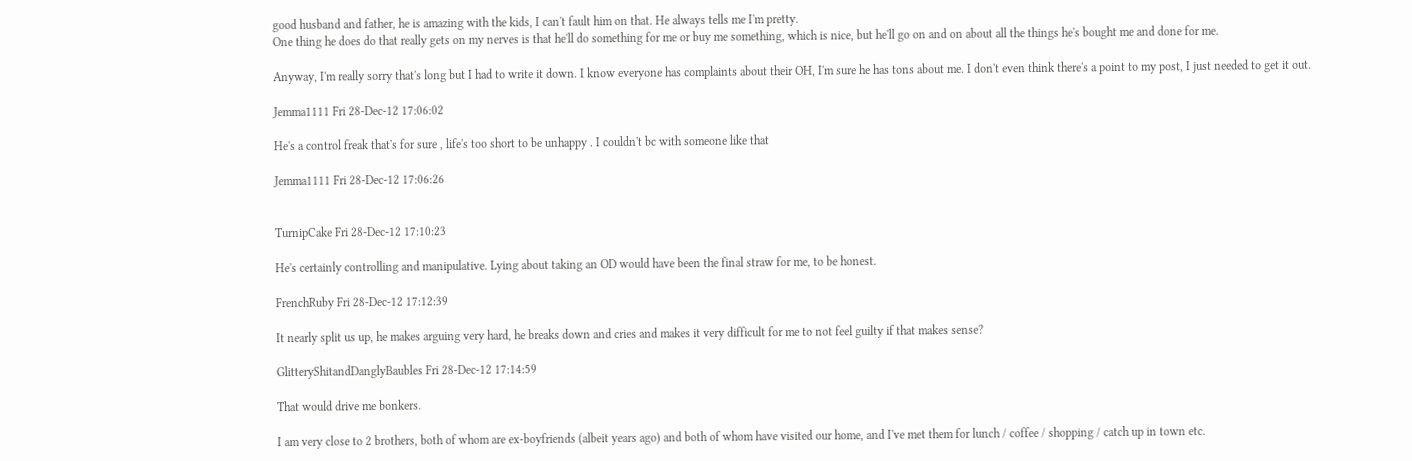good husband and father, he is amazing with the kids, I can't fault him on that. He always tells me I'm pretty.
One thing he does do that really gets on my nerves is that he'll do something for me or buy me something, which is nice, but he'll go on and on about all the things he's bought me and done for me.

Anyway, I'm really sorry that's long but I had to write it down. I know everyone has complaints about their OH, I'm sure he has tons about me. I don't even think there's a point to my post, I just needed to get it out.

Jemma1111 Fri 28-Dec-12 17:06:02

He's a control freak that's for sure , life's too short to be unhappy . I couldn't bc with someone like that

Jemma1111 Fri 28-Dec-12 17:06:26


TurnipCake Fri 28-Dec-12 17:10:23

He's certainly controlling and manipulative. Lying about taking an OD would have been the final straw for me, to be honest.

FrenchRuby Fri 28-Dec-12 17:12:39

It nearly split us up, he makes arguing very hard, he breaks down and cries and makes it very difficult for me to not feel guilty if that makes sense?

GlitteryShitandDanglyBaubles Fri 28-Dec-12 17:14:59

That would drive me bonkers.

I am very close to 2 brothers, both of whom are ex-boyfriends (albeit years ago) and both of whom have visited our home, and I've met them for lunch / coffee / shopping / catch up in town etc.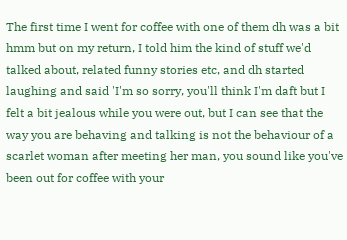The first time I went for coffee with one of them dh was a bit hmm but on my return, I told him the kind of stuff we'd talked about, related funny stories etc, and dh started laughing and said 'I'm so sorry, you'll think I'm daft but I felt a bit jealous while you were out, but I can see that the way you are behaving and talking is not the behaviour of a scarlet woman after meeting her man, you sound like you've been out for coffee with your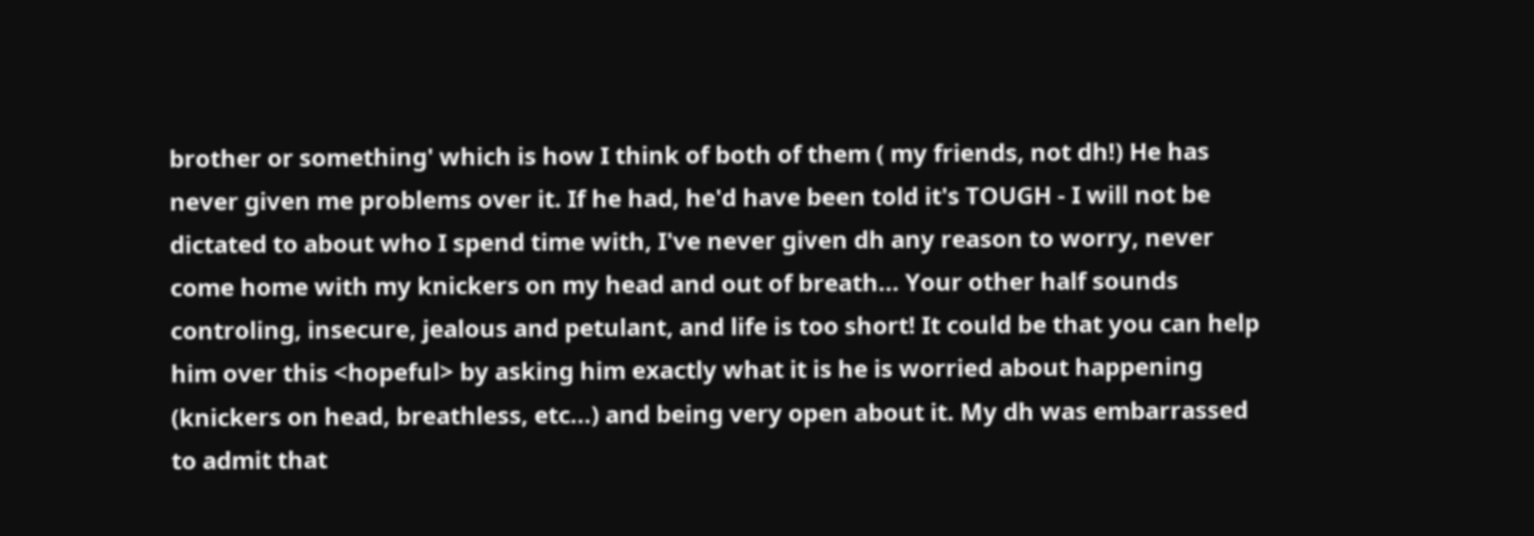brother or something' which is how I think of both of them ( my friends, not dh!) He has never given me problems over it. If he had, he'd have been told it's TOUGH - I will not be dictated to about who I spend time with, I've never given dh any reason to worry, never come home with my knickers on my head and out of breath... Your other half sounds controling, insecure, jealous and petulant, and life is too short! It could be that you can help him over this <hopeful> by asking him exactly what it is he is worried about happening (knickers on head, breathless, etc...) and being very open about it. My dh was embarrassed to admit that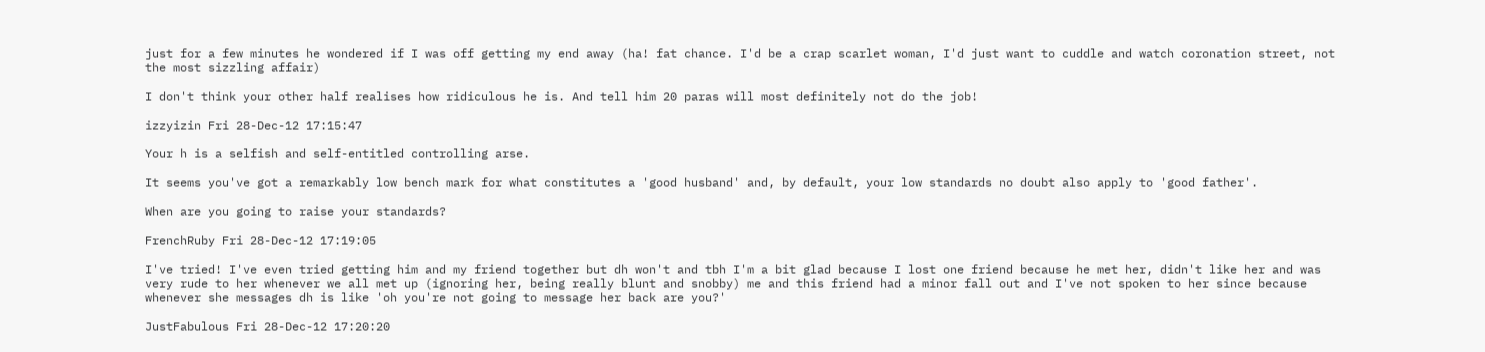just for a few minutes he wondered if I was off getting my end away (ha! fat chance. I'd be a crap scarlet woman, I'd just want to cuddle and watch coronation street, not the most sizzling affair)

I don't think your other half realises how ridiculous he is. And tell him 20 paras will most definitely not do the job!

izzyizin Fri 28-Dec-12 17:15:47

Your h is a selfish and self-entitled controlling arse.

It seems you've got a remarkably low bench mark for what constitutes a 'good husband' and, by default, your low standards no doubt also apply to 'good father'.

When are you going to raise your standards?

FrenchRuby Fri 28-Dec-12 17:19:05

I've tried! I've even tried getting him and my friend together but dh won't and tbh I'm a bit glad because I lost one friend because he met her, didn't like her and was very rude to her whenever we all met up (ignoring her, being really blunt and snobby) me and this friend had a minor fall out and I've not spoken to her since because whenever she messages dh is like 'oh you're not going to message her back are you?'

JustFabulous Fri 28-Dec-12 17:20:20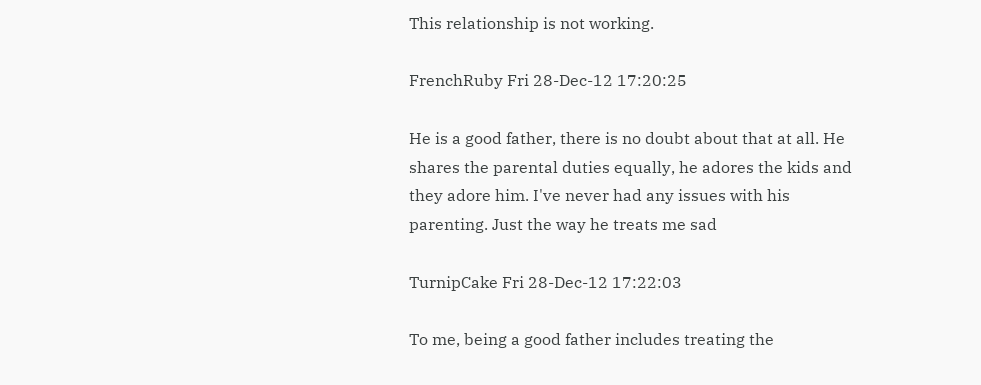This relationship is not working.

FrenchRuby Fri 28-Dec-12 17:20:25

He is a good father, there is no doubt about that at all. He shares the parental duties equally, he adores the kids and they adore him. I've never had any issues with his parenting. Just the way he treats me sad

TurnipCake Fri 28-Dec-12 17:22:03

To me, being a good father includes treating the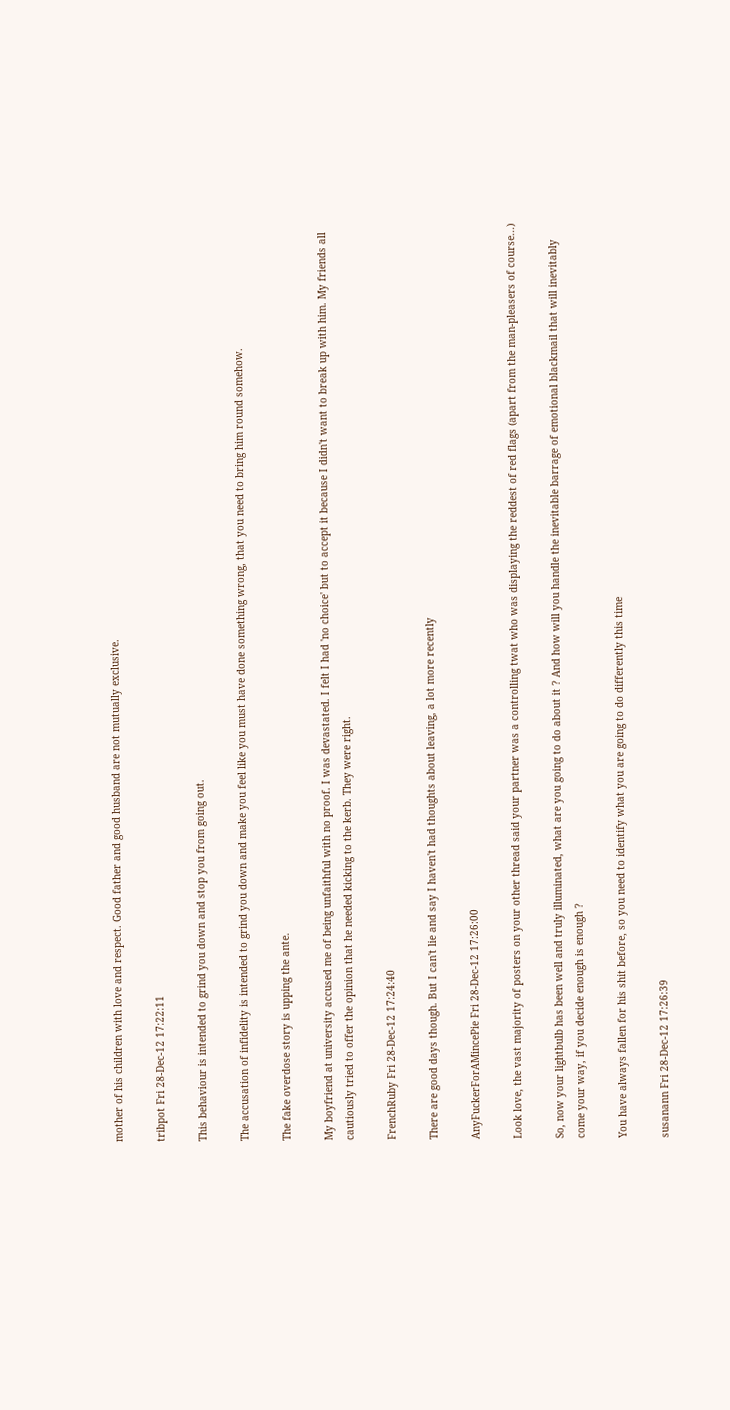mother of his children with love and respect. Good father and good husband are not mutually exclusive.

tribpot Fri 28-Dec-12 17:22:11

This behaviour is intended to grind you down and stop you from going out.

The accusation of infidelity is intended to grind you down and make you feel like you must have done something wrong, that you need to bring him round somehow.

The fake overdose story is upping the ante.

My boyfriend at university accused me of being unfaithful with no proof. I was devastated. I felt I had 'no choice' but to accept it because I didn't want to break up with him. My friends all cautiously tried to offer the opinion that he needed kicking to the kerb. They were right.

FrenchRuby Fri 28-Dec-12 17:24:40

There are good days though. But I can't lie and say I haven't had thoughts about leaving, a lot more recently

AnyFuckerForAMincePie Fri 28-Dec-12 17:26:00

Look love, the vast majority of posters on your other thread said your partner was a controlling twat who was displaying the reddest of red flags (apart from the man-pleasers of course...)

So, now your lightbulb has been well and truly illuminated, what are you going to do about it ? And how will you handle the inevitable barrage of emotional blackmail that will inevitably come your way, if you decide enough is enough ?

You have always fallen for his shit before, so you need to identify what you are going to do differently this time

susanann Fri 28-Dec-12 17:26:39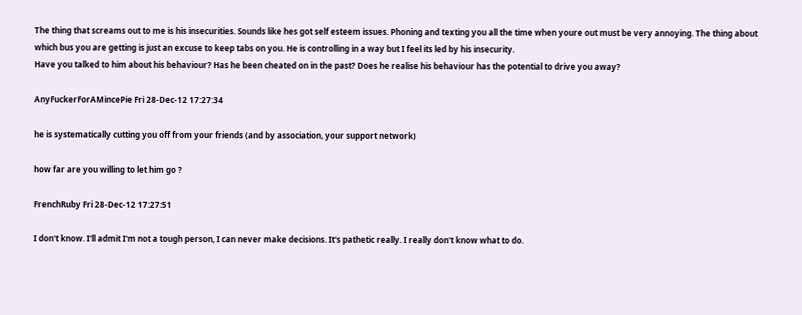The thing that screams out to me is his insecurities. Sounds like hes got self esteem issues. Phoning and texting you all the time when youre out must be very annoying. The thing about which bus you are getting is just an excuse to keep tabs on you. He is controlling in a way but I feel its led by his insecurity.
Have you talked to him about his behaviour? Has he been cheated on in the past? Does he realise his behaviour has the potential to drive you away?

AnyFuckerForAMincePie Fri 28-Dec-12 17:27:34

he is systematically cutting you off from your friends (and by association, your support network)

how far are you willing to let him go ?

FrenchRuby Fri 28-Dec-12 17:27:51

I don't know. I'll admit I'm not a tough person, I can never make decisions. It's pathetic really. I really don't know what to do.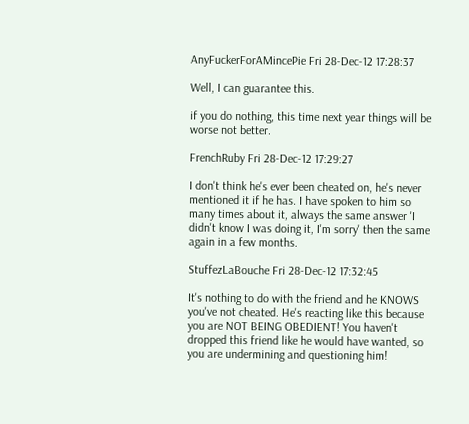AnyFuckerForAMincePie Fri 28-Dec-12 17:28:37

Well, I can guarantee this.

if you do nothing, this time next year things will be worse not better.

FrenchRuby Fri 28-Dec-12 17:29:27

I don't think he's ever been cheated on, he's never mentioned it if he has. I have spoken to him so many times about it, always the same answer 'I didn't know I was doing it, I'm sorry' then the same again in a few months.

StuffezLaBouche Fri 28-Dec-12 17:32:45

It's nothing to do with the friend and he KNOWS you've not cheated. He's reacting like this because you are NOT BEING OBEDIENT! You haven't dropped this friend like he would have wanted, so you are undermining and questioning him!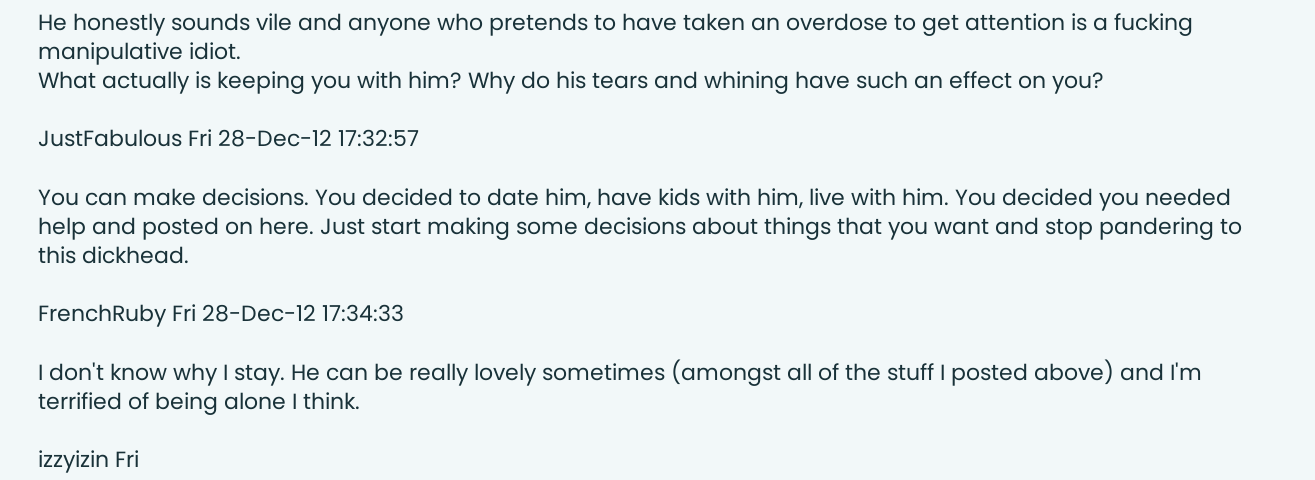He honestly sounds vile and anyone who pretends to have taken an overdose to get attention is a fucking manipulative idiot.
What actually is keeping you with him? Why do his tears and whining have such an effect on you?

JustFabulous Fri 28-Dec-12 17:32:57

You can make decisions. You decided to date him, have kids with him, live with him. You decided you needed help and posted on here. Just start making some decisions about things that you want and stop pandering to this dickhead.

FrenchRuby Fri 28-Dec-12 17:34:33

I don't know why I stay. He can be really lovely sometimes (amongst all of the stuff I posted above) and I'm terrified of being alone I think.

izzyizin Fri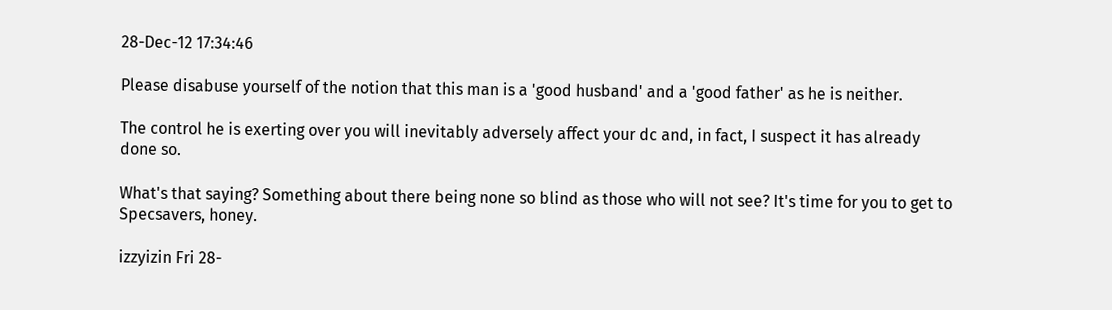28-Dec-12 17:34:46

Please disabuse yourself of the notion that this man is a 'good husband' and a 'good father' as he is neither.

The control he is exerting over you will inevitably adversely affect your dc and, in fact, I suspect it has already done so.

What's that saying? Something about there being none so blind as those who will not see? It's time for you to get to Specsavers, honey.

izzyizin Fri 28-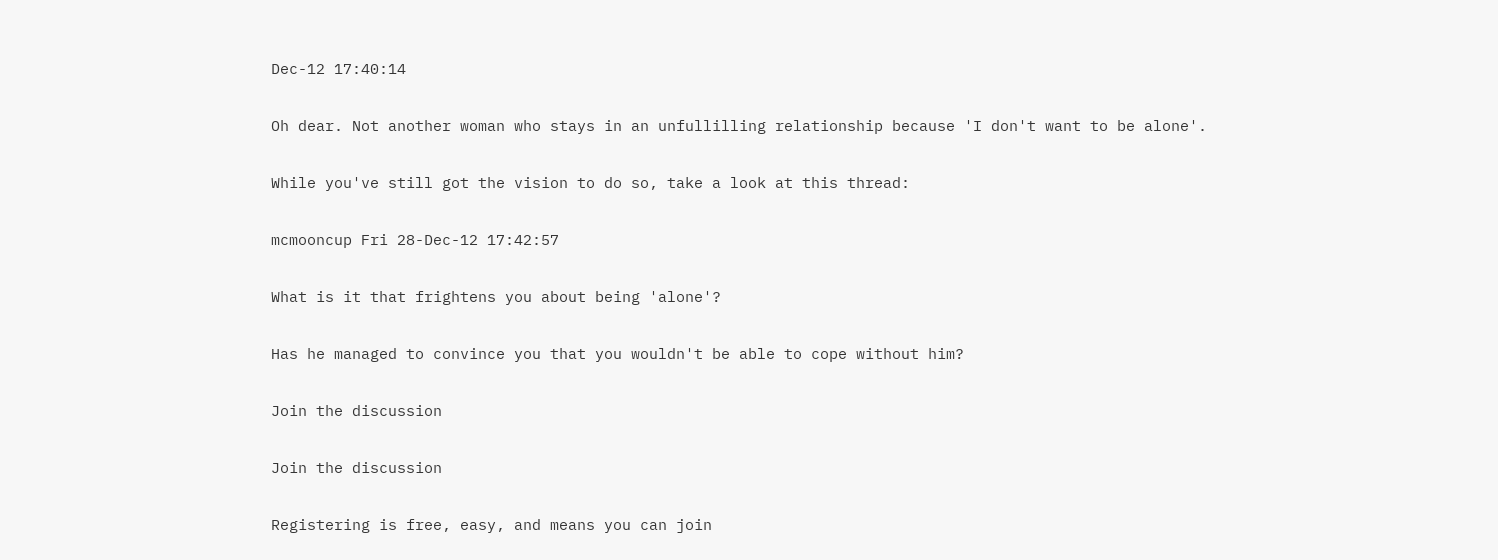Dec-12 17:40:14

Oh dear. Not another woman who stays in an unfullilling relationship because 'I don't want to be alone'.

While you've still got the vision to do so, take a look at this thread:

mcmooncup Fri 28-Dec-12 17:42:57

What is it that frightens you about being 'alone'?

Has he managed to convince you that you wouldn't be able to cope without him?

Join the discussion

Join the discussion

Registering is free, easy, and means you can join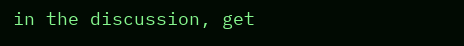in the discussion, get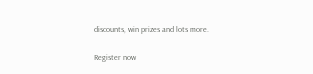discounts, win prizes and lots more.

Register now